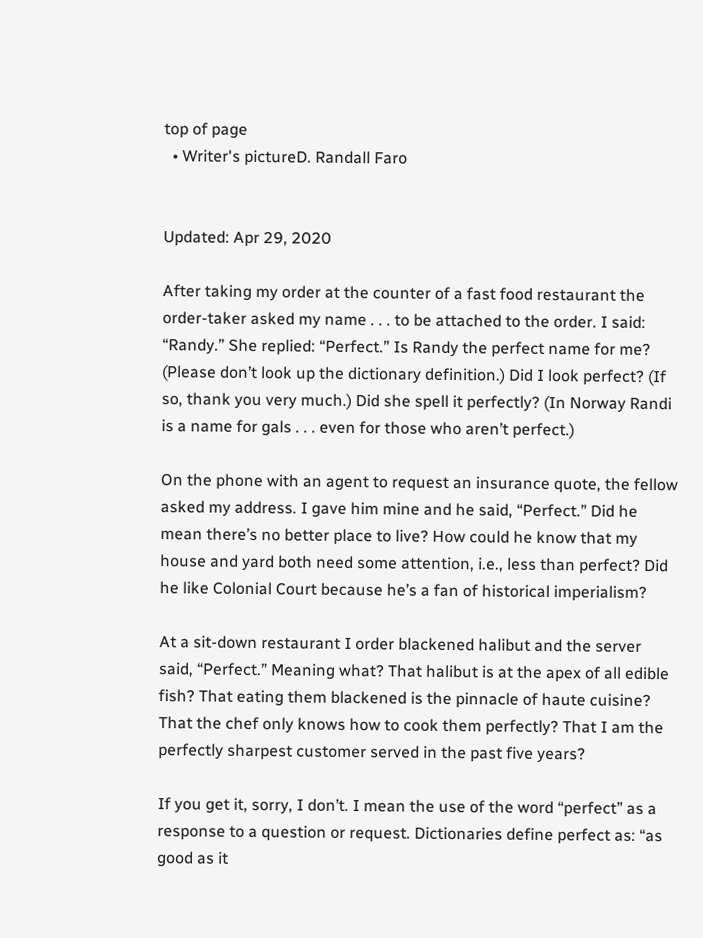top of page
  • Writer's pictureD. Randall Faro


Updated: Apr 29, 2020

After taking my order at the counter of a fast food restaurant the order-taker asked my name . . . to be attached to the order. I said: “Randy.” She replied: “Perfect.” Is Randy the perfect name for me? (Please don’t look up the dictionary definition.) Did I look perfect? (If so, thank you very much.) Did she spell it perfectly? (In Norway Randi is a name for gals . . . even for those who aren’t perfect.)

On the phone with an agent to request an insurance quote, the fellow asked my address. I gave him mine and he said, “Perfect.” Did he mean there’s no better place to live? How could he know that my house and yard both need some attention, i.e., less than perfect? Did he like Colonial Court because he’s a fan of historical imperialism?

At a sit-down restaurant I order blackened halibut and the server said, “Perfect.” Meaning what? That halibut is at the apex of all edible fish? That eating them blackened is the pinnacle of haute cuisine? That the chef only knows how to cook them perfectly? That I am the perfectly sharpest customer served in the past five years?

If you get it, sorry, I don’t. I mean the use of the word “perfect” as a response to a question or request. Dictionaries define perfect as: “as good as it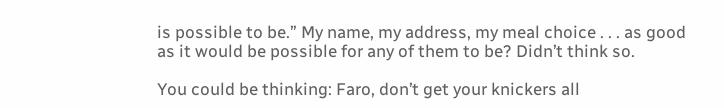is possible to be.” My name, my address, my meal choice . . . as good as it would be possible for any of them to be? Didn’t think so.

You could be thinking: Faro, don’t get your knickers all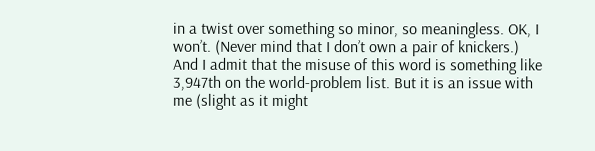in a twist over something so minor, so meaningless. OK, I won’t. (Never mind that I don’t own a pair of knickers.) And I admit that the misuse of this word is something like 3,947th on the world-problem list. But it is an issue with me (slight as it might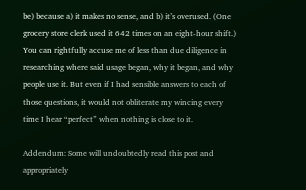be) because a) it makes no sense, and b) it’s overused. (One grocery store clerk used it 642 times on an eight-hour shift.) You can rightfully accuse me of less than due diligence in researching where said usage began, why it began, and why people use it. But even if I had sensible answers to each of those questions, it would not obliterate my wincing every time I hear “perfect” when nothing is close to it.

Addendum: Some will undoubtedly read this post and appropriately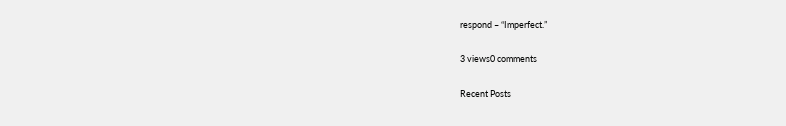respond – “Imperfect.”

3 views0 comments

Recent Posts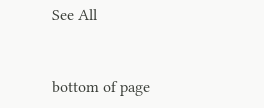See All


bottom of page